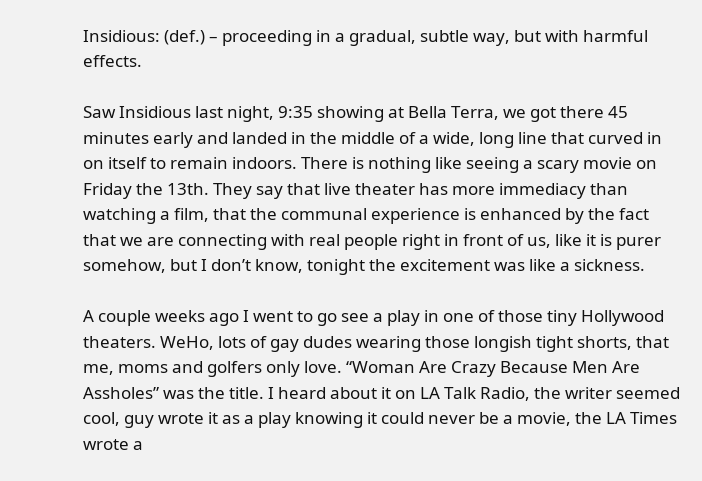Insidious: (def.) – proceeding in a gradual, subtle way, but with harmful effects.

Saw Insidious last night, 9:35 showing at Bella Terra, we got there 45 minutes early and landed in the middle of a wide, long line that curved in on itself to remain indoors. There is nothing like seeing a scary movie on Friday the 13th. They say that live theater has more immediacy than watching a film, that the communal experience is enhanced by the fact that we are connecting with real people right in front of us, like it is purer somehow, but I don’t know, tonight the excitement was like a sickness.

A couple weeks ago I went to go see a play in one of those tiny Hollywood theaters. WeHo, lots of gay dudes wearing those longish tight shorts, that me, moms and golfers only love. “Woman Are Crazy Because Men Are Assholes” was the title. I heard about it on LA Talk Radio, the writer seemed cool, guy wrote it as a play knowing it could never be a movie, the LA Times wrote a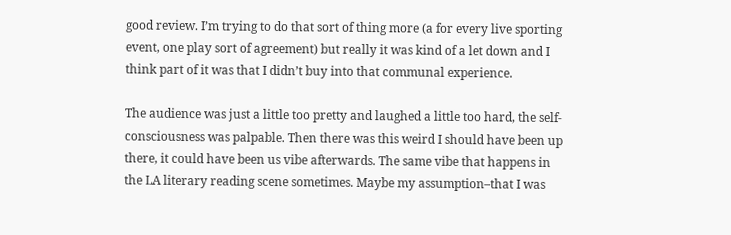good review. I’m trying to do that sort of thing more (a for every live sporting event, one play sort of agreement) but really it was kind of a let down and I think part of it was that I didn’t buy into that communal experience.

The audience was just a little too pretty and laughed a little too hard, the self-consciousness was palpable. Then there was this weird I should have been up there, it could have been us vibe afterwards. The same vibe that happens in the LA literary reading scene sometimes. Maybe my assumption–that I was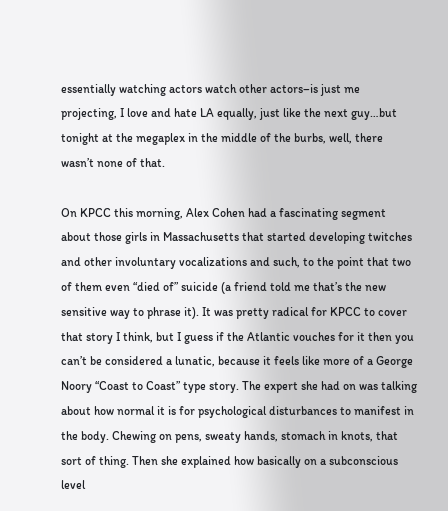essentially watching actors watch other actors–is just me projecting, I love and hate LA equally, just like the next guy…but tonight at the megaplex in the middle of the burbs, well, there wasn’t none of that.

On KPCC this morning, Alex Cohen had a fascinating segment about those girls in Massachusetts that started developing twitches and other involuntary vocalizations and such, to the point that two of them even “died of” suicide (a friend told me that’s the new sensitive way to phrase it). It was pretty radical for KPCC to cover that story I think, but I guess if the Atlantic vouches for it then you can’t be considered a lunatic, because it feels like more of a George Noory “Coast to Coast” type story. The expert she had on was talking about how normal it is for psychological disturbances to manifest in the body. Chewing on pens, sweaty hands, stomach in knots, that sort of thing. Then she explained how basically on a subconscious level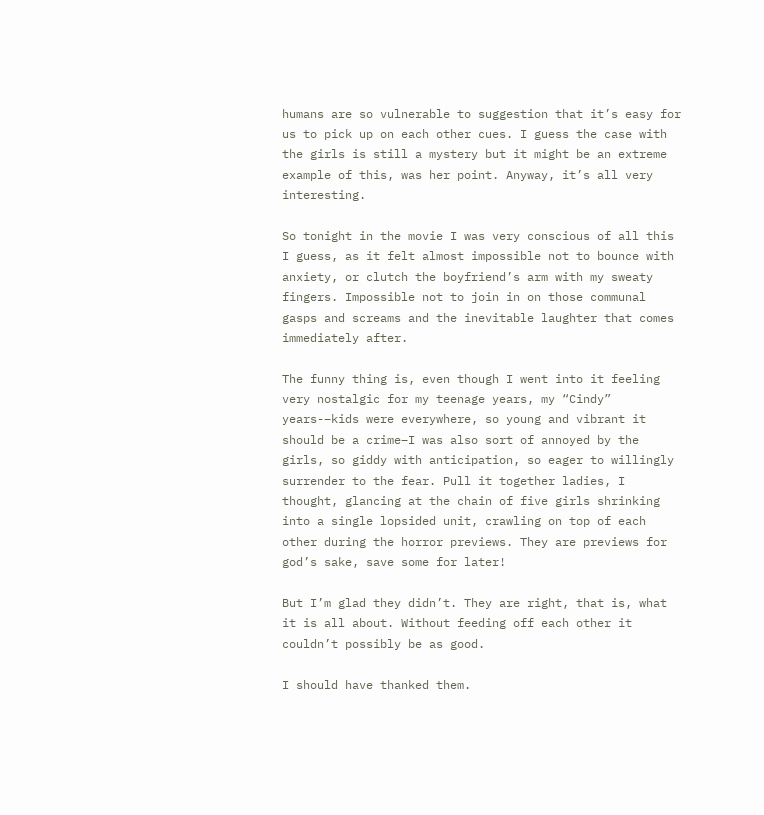humans are so vulnerable to suggestion that it’s easy for us to pick up on each other cues. I guess the case with the girls is still a mystery but it might be an extreme example of this, was her point. Anyway, it’s all very interesting.

So tonight in the movie I was very conscious of all this I guess, as it felt almost impossible not to bounce with anxiety, or clutch the boyfriend’s arm with my sweaty fingers. Impossible not to join in on those communal gasps and screams and the inevitable laughter that comes immediately after.

The funny thing is, even though I went into it feeling very nostalgic for my teenage years, my “Cindy” years-–kids were everywhere, so young and vibrant it should be a crime–I was also sort of annoyed by the girls, so giddy with anticipation, so eager to willingly surrender to the fear. Pull it together ladies, I thought, glancing at the chain of five girls shrinking into a single lopsided unit, crawling on top of each other during the horror previews. They are previews for god’s sake, save some for later!

But I’m glad they didn’t. They are right, that is, what it is all about. Without feeding off each other it couldn’t possibly be as good.

I should have thanked them.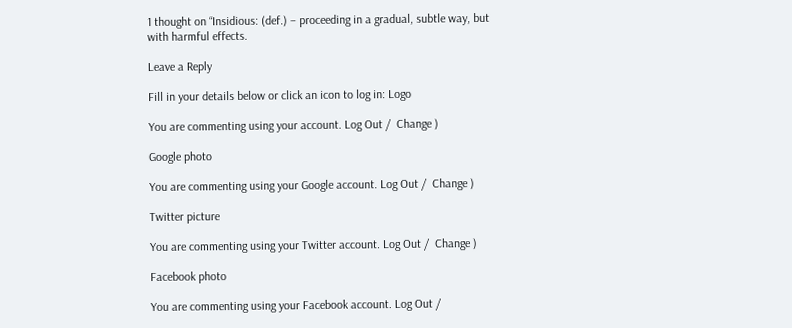1 thought on “Insidious: (def.) – proceeding in a gradual, subtle way, but with harmful effects.

Leave a Reply

Fill in your details below or click an icon to log in: Logo

You are commenting using your account. Log Out /  Change )

Google photo

You are commenting using your Google account. Log Out /  Change )

Twitter picture

You are commenting using your Twitter account. Log Out /  Change )

Facebook photo

You are commenting using your Facebook account. Log Out /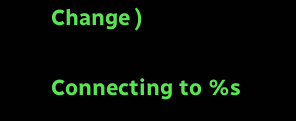Change )

Connecting to %s